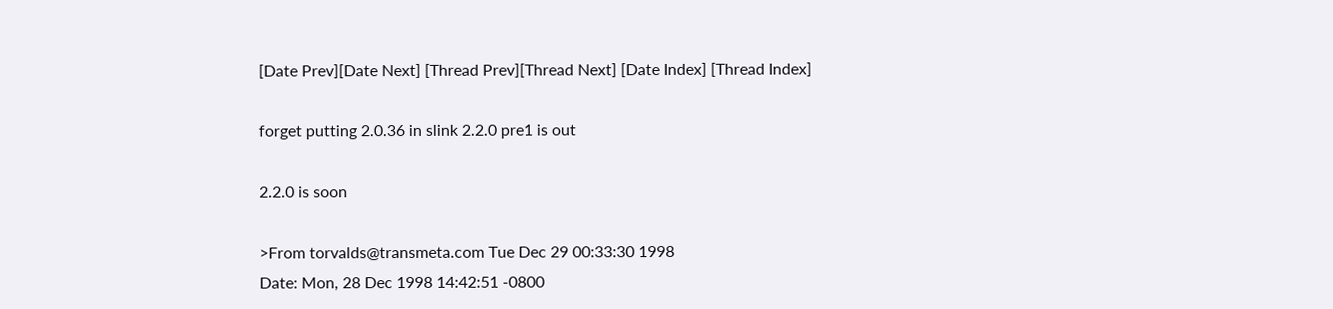[Date Prev][Date Next] [Thread Prev][Thread Next] [Date Index] [Thread Index]

forget putting 2.0.36 in slink 2.2.0 pre1 is out

2.2.0 is soon

>From torvalds@transmeta.com Tue Dec 29 00:33:30 1998
Date: Mon, 28 Dec 1998 14:42:51 -0800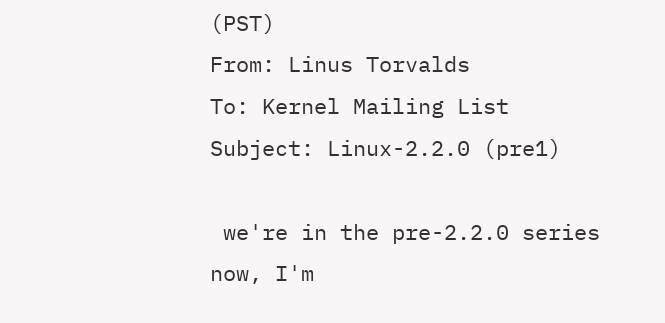(PST)
From: Linus Torvalds
To: Kernel Mailing List
Subject: Linux-2.2.0 (pre1)

 we're in the pre-2.2.0 series now, I'm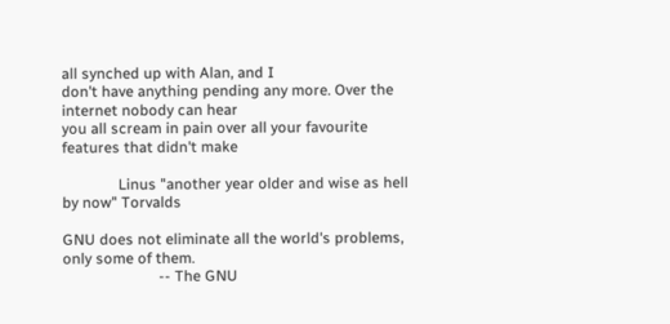all synched up with Alan, and I
don't have anything pending any more. Over the internet nobody can hear
you all scream in pain over all your favourite features that didn't make

              Linus "another year older and wise as hell by now" Torvalds

GNU does not eliminate all the world's problems, only some of them.
                        -- The GNU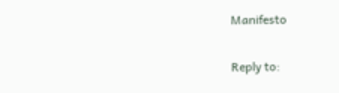Manifesto

Reply to: